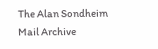The Alan Sondheim Mail Archive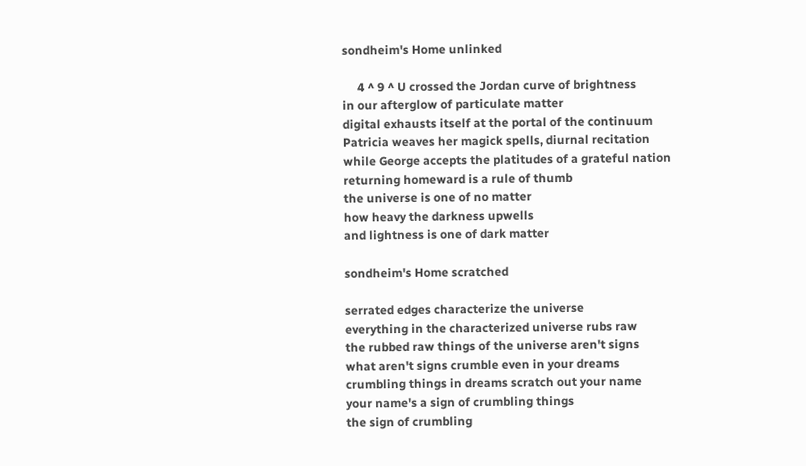sondheim's Home unlinked

     4 ^ 9 ^ U crossed the Jordan curve of brightness
in our afterglow of particulate matter
digital exhausts itself at the portal of the continuum
Patricia weaves her magick spells, diurnal recitation
while George accepts the platitudes of a grateful nation
returning homeward is a rule of thumb
the universe is one of no matter
how heavy the darkness upwells
and lightness is one of dark matter

sondheim's Home scratched

serrated edges characterize the universe
everything in the characterized universe rubs raw
the rubbed raw things of the universe aren't signs
what aren't signs crumble even in your dreams
crumbling things in dreams scratch out your name
your name's a sign of crumbling things
the sign of crumbling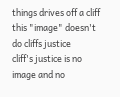things drives off a cliff
this "image" doesn't do cliffs justice
cliff's justice is no image and no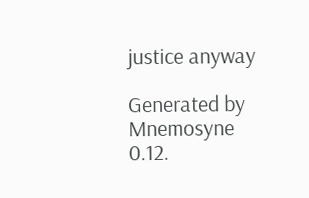justice anyway

Generated by Mnemosyne 0.12.